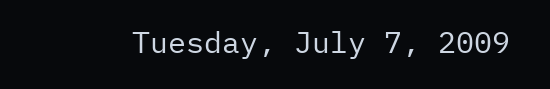Tuesday, July 7, 2009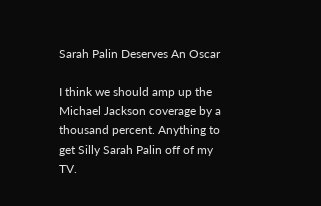Sarah Palin Deserves An Oscar

I think we should amp up the Michael Jackson coverage by a thousand percent. Anything to get Silly Sarah Palin off of my TV.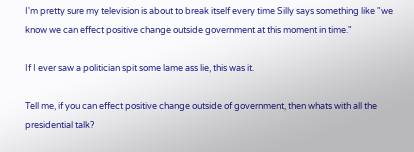I'm pretty sure my television is about to break itself every time Silly says something like "we know we can effect positive change outside government at this moment in time."

If I ever saw a politician spit some lame ass lie, this was it.

Tell me, if you can effect positive change outside of government, then whats with all the presidential talk?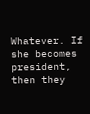Whatever. If she becomes president, then they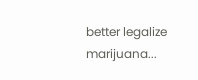better legalize marijuana...